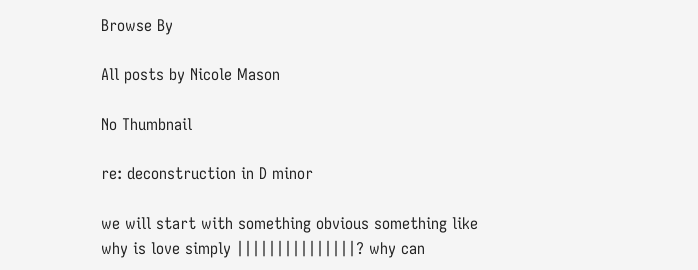Browse By

All posts by Nicole Mason

No Thumbnail

re: deconstruction in D minor

we will start with something obvious something like why is love simply |||||||||||||||? why can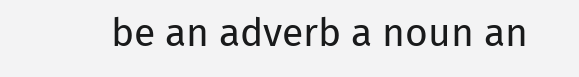be an adverb a noun an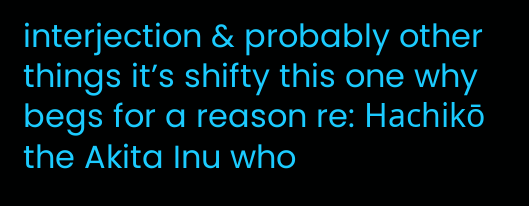interjection & probably other things it’s shifty this one why begs for a reason re: Hachikō the Akita Inu who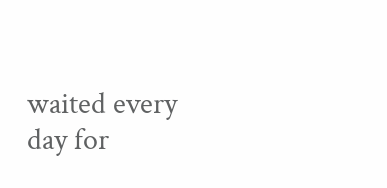waited every day for